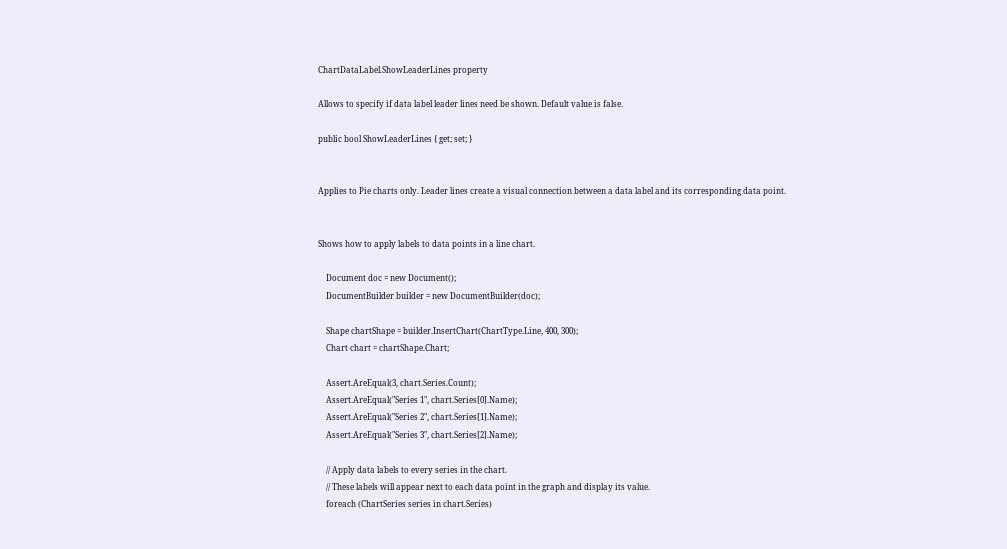ChartDataLabel.ShowLeaderLines property

Allows to specify if data label leader lines need be shown. Default value is false.

public bool ShowLeaderLines { get; set; }


Applies to Pie charts only. Leader lines create a visual connection between a data label and its corresponding data point.


Shows how to apply labels to data points in a line chart.

    Document doc = new Document();
    DocumentBuilder builder = new DocumentBuilder(doc);

    Shape chartShape = builder.InsertChart(ChartType.Line, 400, 300);
    Chart chart = chartShape.Chart;

    Assert.AreEqual(3, chart.Series.Count);
    Assert.AreEqual("Series 1", chart.Series[0].Name);
    Assert.AreEqual("Series 2", chart.Series[1].Name);
    Assert.AreEqual("Series 3", chart.Series[2].Name);

    // Apply data labels to every series in the chart.
    // These labels will appear next to each data point in the graph and display its value.
    foreach (ChartSeries series in chart.Series)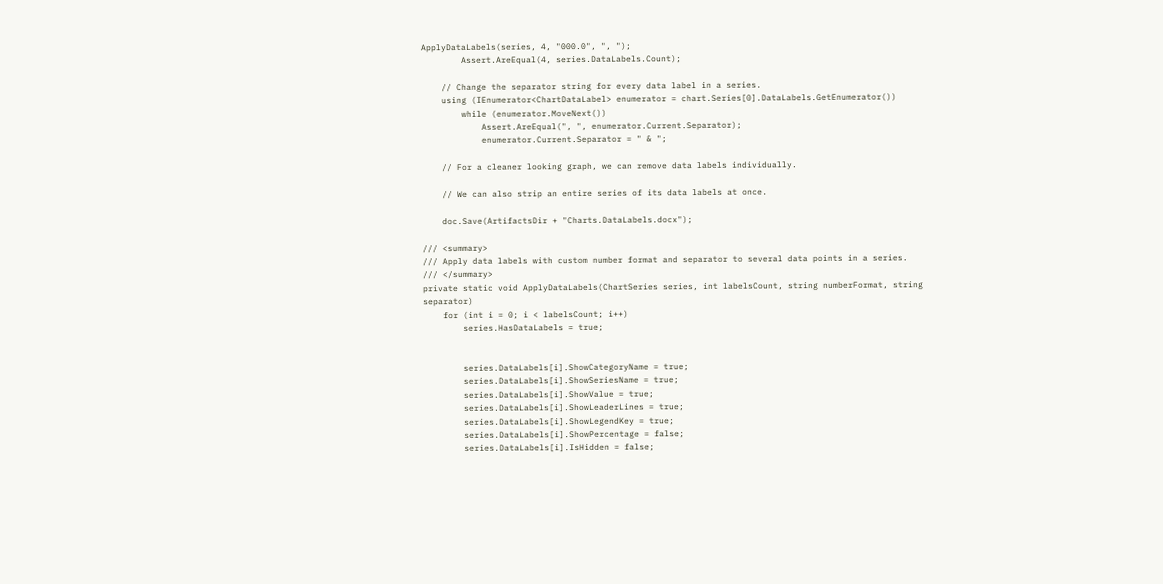ApplyDataLabels(series, 4, "000.0", ", ");
        Assert.AreEqual(4, series.DataLabels.Count);

    // Change the separator string for every data label in a series.
    using (IEnumerator<ChartDataLabel> enumerator = chart.Series[0].DataLabels.GetEnumerator())
        while (enumerator.MoveNext())
            Assert.AreEqual(", ", enumerator.Current.Separator);
            enumerator.Current.Separator = " & ";

    // For a cleaner looking graph, we can remove data labels individually.

    // We can also strip an entire series of its data labels at once.

    doc.Save(ArtifactsDir + "Charts.DataLabels.docx");

/// <summary>
/// Apply data labels with custom number format and separator to several data points in a series.
/// </summary>
private static void ApplyDataLabels(ChartSeries series, int labelsCount, string numberFormat, string separator)
    for (int i = 0; i < labelsCount; i++)
        series.HasDataLabels = true;


        series.DataLabels[i].ShowCategoryName = true;
        series.DataLabels[i].ShowSeriesName = true;
        series.DataLabels[i].ShowValue = true;
        series.DataLabels[i].ShowLeaderLines = true;
        series.DataLabels[i].ShowLegendKey = true;
        series.DataLabels[i].ShowPercentage = false;
        series.DataLabels[i].IsHidden = false;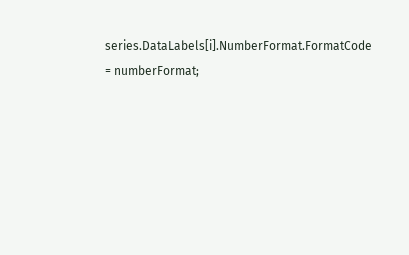series.DataLabels[i].NumberFormat.FormatCode = numberFormat;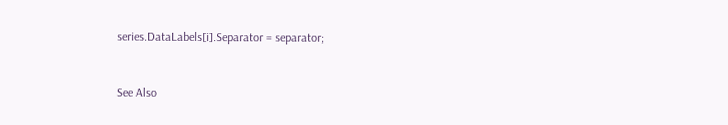series.DataLabels[i].Separator = separator;


See Also